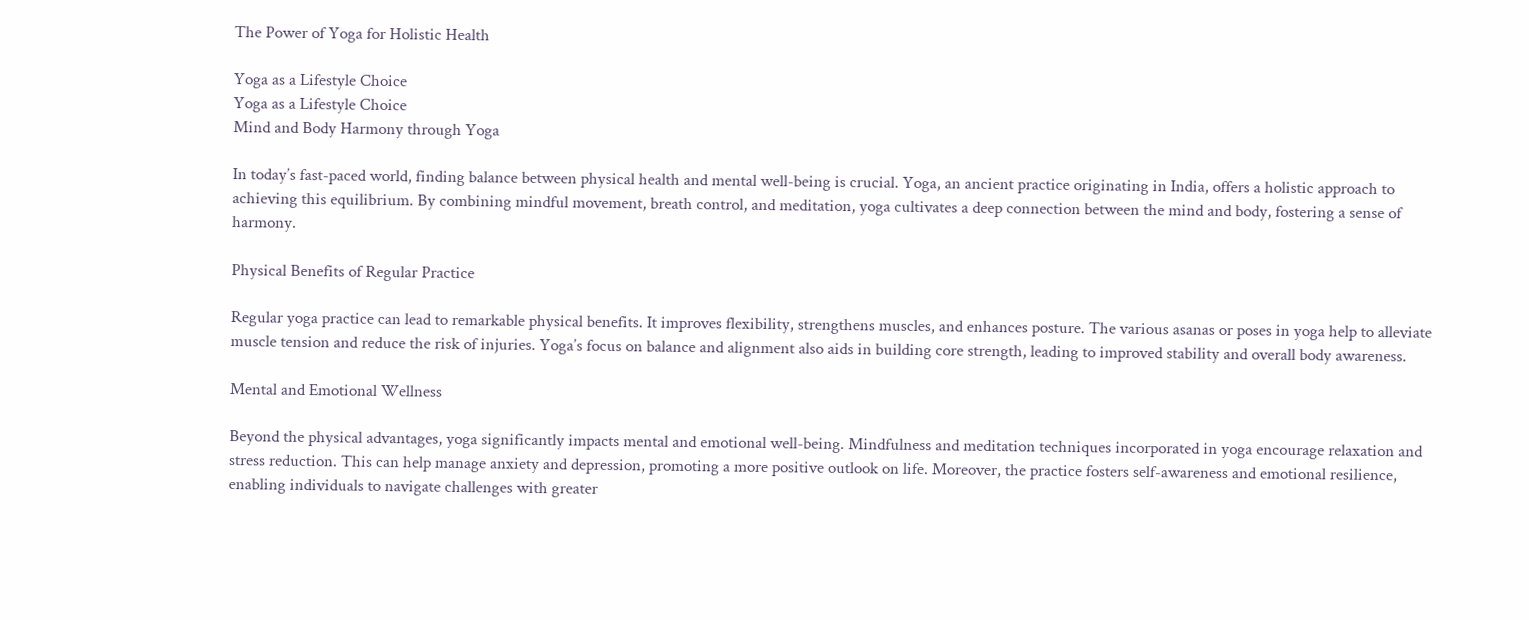The Power of Yoga for Holistic Health

Yoga as a Lifestyle Choice
Yoga as a Lifestyle Choice
Mind and Body Harmony through Yoga

In today’s fast-paced world, finding balance between physical health and mental well-being is crucial. Yoga, an ancient practice originating in India, offers a holistic approach to achieving this equilibrium. By combining mindful movement, breath control, and meditation, yoga cultivates a deep connection between the mind and body, fostering a sense of harmony.

Physical Benefits of Regular Practice

Regular yoga practice can lead to remarkable physical benefits. It improves flexibility, strengthens muscles, and enhances posture. The various asanas or poses in yoga help to alleviate muscle tension and reduce the risk of injuries. Yoga’s focus on balance and alignment also aids in building core strength, leading to improved stability and overall body awareness.

Mental and Emotional Wellness

Beyond the physical advantages, yoga significantly impacts mental and emotional well-being. Mindfulness and meditation techniques incorporated in yoga encourage relaxation and stress reduction. This can help manage anxiety and depression, promoting a more positive outlook on life. Moreover, the practice fosters self-awareness and emotional resilience, enabling individuals to navigate challenges with greater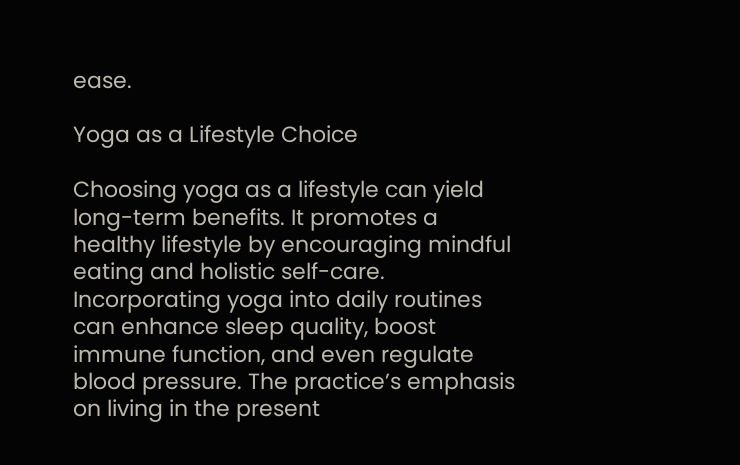ease.

Yoga as a Lifestyle Choice

Choosing yoga as a lifestyle can yield long-term benefits. It promotes a healthy lifestyle by encouraging mindful eating and holistic self-care. Incorporating yoga into daily routines can enhance sleep quality, boost immune function, and even regulate blood pressure. The practice’s emphasis on living in the present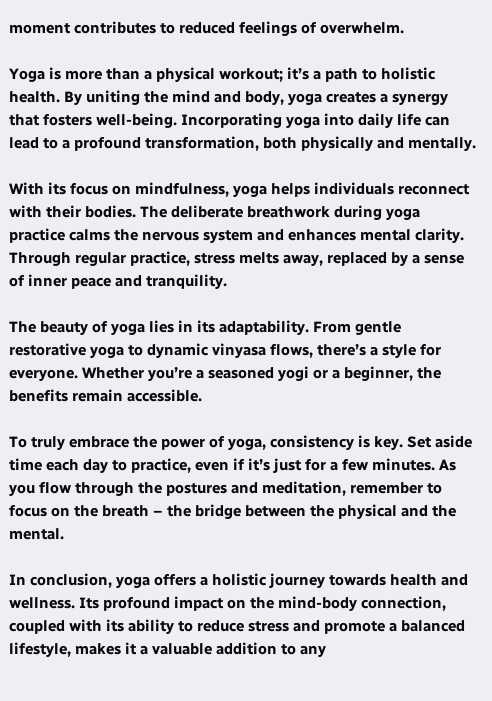moment contributes to reduced feelings of overwhelm.

Yoga is more than a physical workout; it’s a path to holistic health. By uniting the mind and body, yoga creates a synergy that fosters well-being. Incorporating yoga into daily life can lead to a profound transformation, both physically and mentally.

With its focus on mindfulness, yoga helps individuals reconnect with their bodies. The deliberate breathwork during yoga practice calms the nervous system and enhances mental clarity. Through regular practice, stress melts away, replaced by a sense of inner peace and tranquility.

The beauty of yoga lies in its adaptability. From gentle restorative yoga to dynamic vinyasa flows, there’s a style for everyone. Whether you’re a seasoned yogi or a beginner, the benefits remain accessible.

To truly embrace the power of yoga, consistency is key. Set aside time each day to practice, even if it’s just for a few minutes. As you flow through the postures and meditation, remember to focus on the breath – the bridge between the physical and the mental.

In conclusion, yoga offers a holistic journey towards health and wellness. Its profound impact on the mind-body connection, coupled with its ability to reduce stress and promote a balanced lifestyle, makes it a valuable addition to any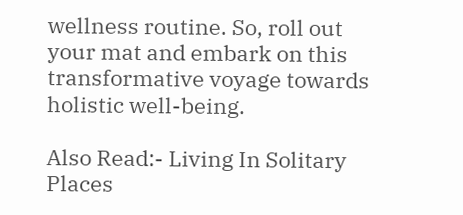wellness routine. So, roll out your mat and embark on this transformative voyage towards holistic well-being.

Also Read:- Living In Solitary Places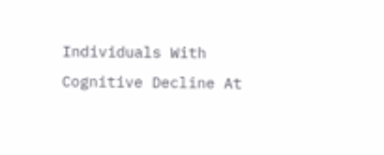Individuals With Cognitive Decline At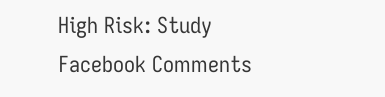High Risk: Study
Facebook Comments